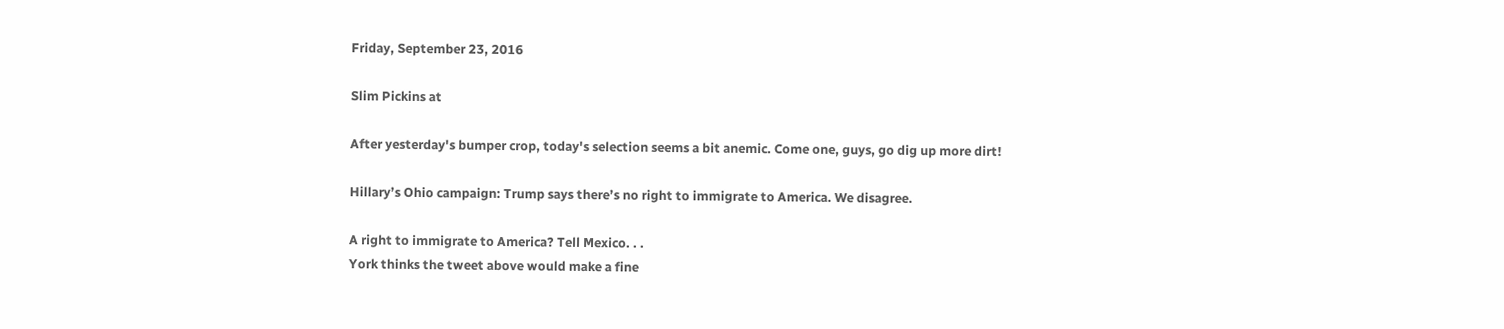Friday, September 23, 2016

Slim Pickins at

After yesterday's bumper crop, today's selection seems a bit anemic. Come one, guys, go dig up more dirt!

Hillary’s Ohio campaign: Trump says there’s no right to immigrate to America. We disagree.

A right to immigrate to America? Tell Mexico. . .
York thinks the tweet above would make a fine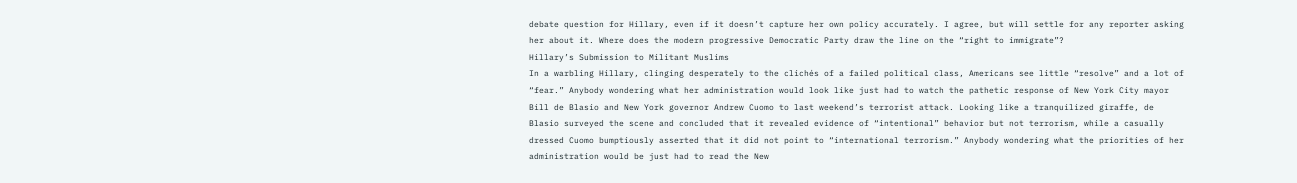debate question for Hillary, even if it doesn’t capture her own policy accurately. I agree, but will settle for any reporter asking her about it. Where does the modern progressive Democratic Party draw the line on the “right to immigrate”?
Hillary’s Submission to Militant Muslims
In a warbling Hillary, clinging desperately to the clichés of a failed political class, Americans see little “resolve” and a lot of “fear.” Anybody wondering what her administration would look like just had to watch the pathetic response of New York City mayor Bill de Blasio and New York governor Andrew Cuomo to last weekend’s terrorist attack. Looking like a tranquilized giraffe, de Blasio surveyed the scene and concluded that it revealed evidence of “intentional” behavior but not terrorism, while a casually dressed Cuomo bumptiously asserted that it did not point to “international terrorism.” Anybody wondering what the priorities of her administration would be just had to read the New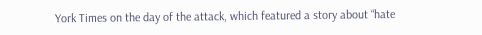York Times on the day of the attack, which featured a story about “hate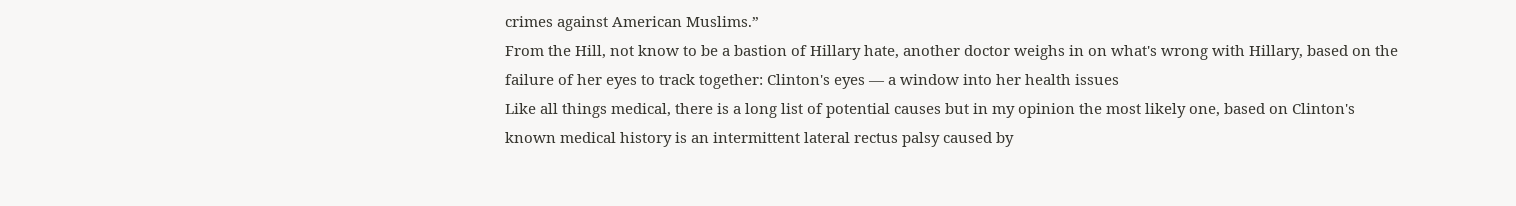crimes against American Muslims.”
From the Hill, not know to be a bastion of Hillary hate, another doctor weighs in on what's wrong with Hillary, based on the failure of her eyes to track together: Clinton's eyes — a window into her health issues
Like all things medical, there is a long list of potential causes but in my opinion the most likely one, based on Clinton's known medical history is an intermittent lateral rectus palsy caused by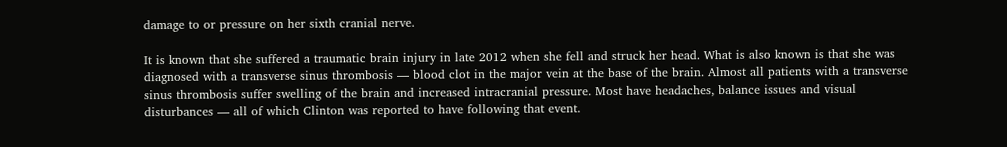damage to or pressure on her sixth cranial nerve.

It is known that she suffered a traumatic brain injury in late 2012 when she fell and struck her head. What is also known is that she was diagnosed with a transverse sinus thrombosis — blood clot in the major vein at the base of the brain. Almost all patients with a transverse sinus thrombosis suffer swelling of the brain and increased intracranial pressure. Most have headaches, balance issues and visual disturbances — all of which Clinton was reported to have following that event.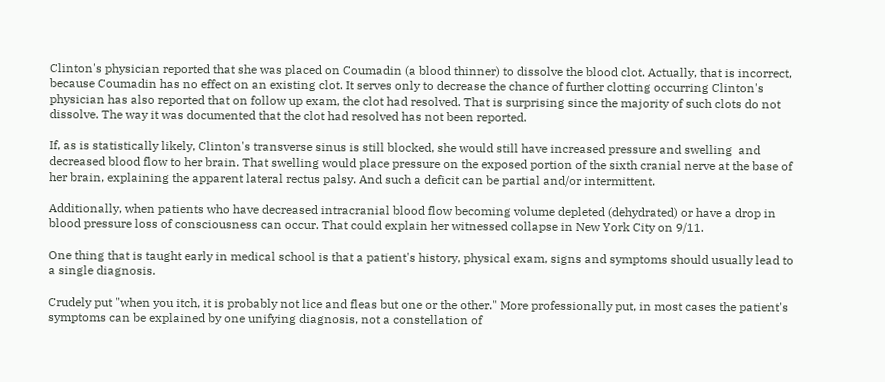Clinton's physician reported that she was placed on Coumadin (a blood thinner) to dissolve the blood clot. Actually, that is incorrect, because Coumadin has no effect on an existing clot. It serves only to decrease the chance of further clotting occurring Clinton's physician has also reported that on follow up exam, the clot had resolved. That is surprising since the majority of such clots do not dissolve. The way it was documented that the clot had resolved has not been reported.

If, as is statistically likely, Clinton's transverse sinus is still blocked, she would still have increased pressure and swelling  and decreased blood flow to her brain. That swelling would place pressure on the exposed portion of the sixth cranial nerve at the base of her brain, explaining the apparent lateral rectus palsy. And such a deficit can be partial and/or intermittent.

Additionally, when patients who have decreased intracranial blood flow becoming volume depleted (dehydrated) or have a drop in blood pressure loss of consciousness can occur. That could explain her witnessed collapse in New York City on 9/11.

One thing that is taught early in medical school is that a patient's history, physical exam, signs and symptoms should usually lead to a single diagnosis.

Crudely put "when you itch, it is probably not lice and fleas but one or the other." More professionally put, in most cases the patient's symptoms can be explained by one unifying diagnosis, not a constellation of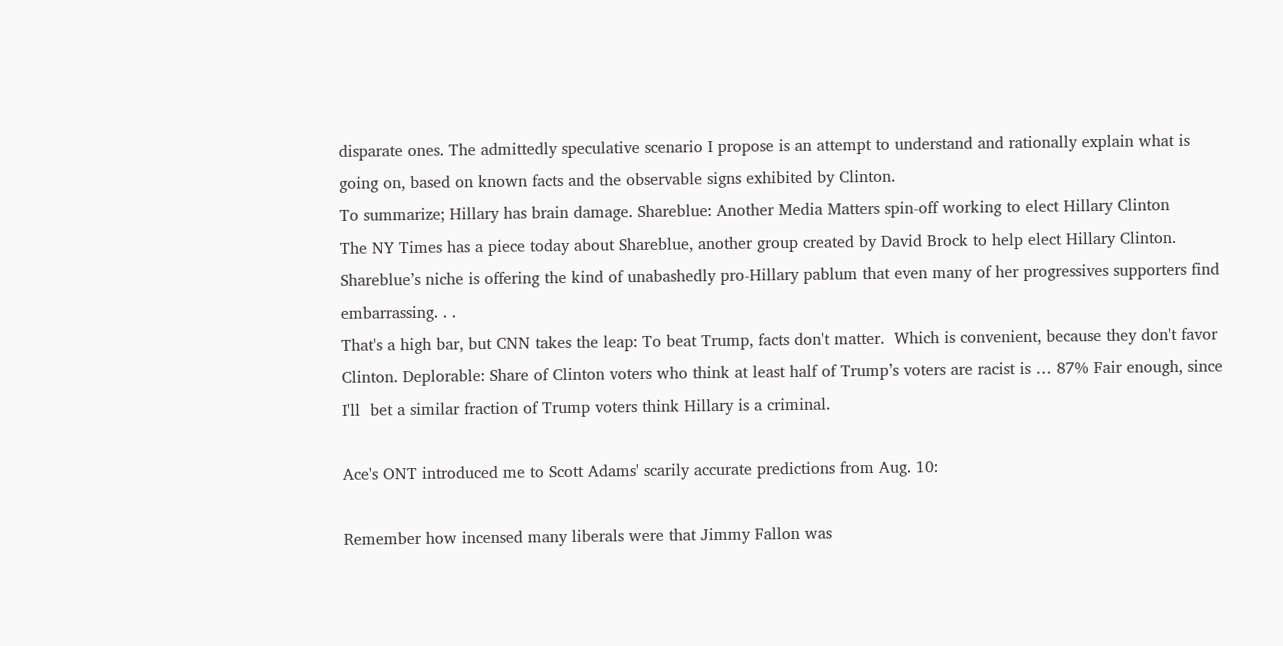disparate ones. The admittedly speculative scenario I propose is an attempt to understand and rationally explain what is going on, based on known facts and the observable signs exhibited by Clinton.
To summarize; Hillary has brain damage. Shareblue: Another Media Matters spin-off working to elect Hillary Clinton
The NY Times has a piece today about Shareblue, another group created by David Brock to help elect Hillary Clinton. Shareblue’s niche is offering the kind of unabashedly pro-Hillary pablum that even many of her progressives supporters find embarrassing. . .
That's a high bar, but CNN takes the leap: To beat Trump, facts don't matter.  Which is convenient, because they don't favor Clinton. Deplorable: Share of Clinton voters who think at least half of Trump’s voters are racist is … 87% Fair enough, since I'll  bet a similar fraction of Trump voters think Hillary is a criminal.

Ace's ONT introduced me to Scott Adams' scarily accurate predictions from Aug. 10:

Remember how incensed many liberals were that Jimmy Fallon was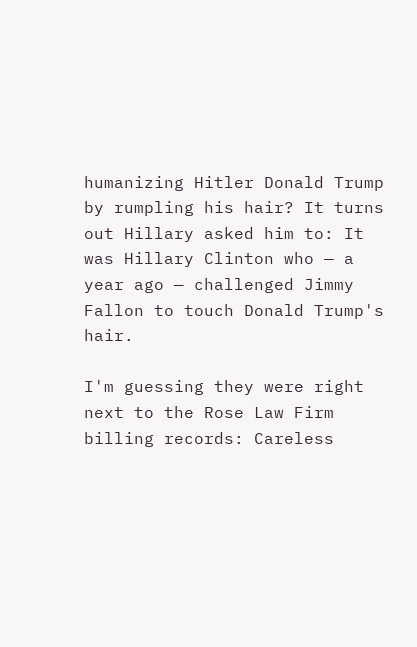humanizing Hitler Donald Trump by rumpling his hair? It turns out Hillary asked him to: It was Hillary Clinton who — a year ago — challenged Jimmy Fallon to touch Donald Trump's hair.

I'm guessing they were right next to the Rose Law Firm billing records: Careless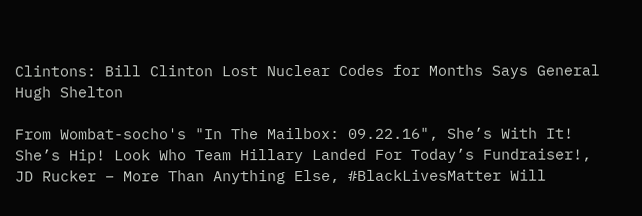Clintons: Bill Clinton Lost Nuclear Codes for Months Says General Hugh Shelton

From Wombat-socho's "In The Mailbox: 09.22.16", She’s With It! She’s Hip! Look Who Team Hillary Landed For Today’s Fundraiser!, JD Rucker – More Than Anything Else, #BlackLivesMatter Will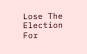Lose The Election For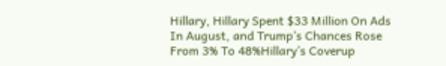Hillary, Hillary Spent $33 Million On Ads In August, and Trump’s Chances Rose From 3% To 48%Hillary’s Coverup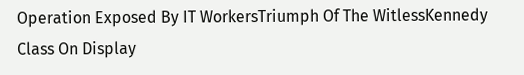Operation Exposed By IT WorkersTriumph Of The WitlessKennedy Class On Display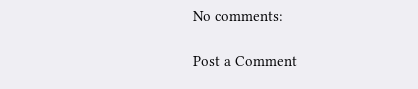No comments:

Post a Comment